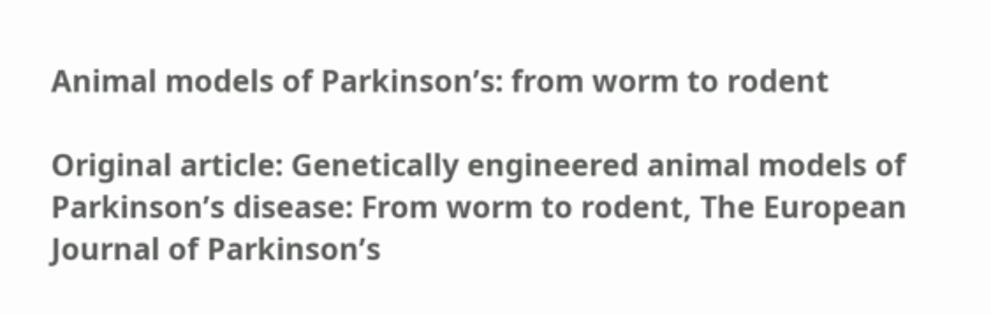Animal models of Parkinson’s: from worm to rodent

Original article: Genetically engineered animal models of Parkinson’s disease: From worm to rodent, The European Journal of Parkinson’s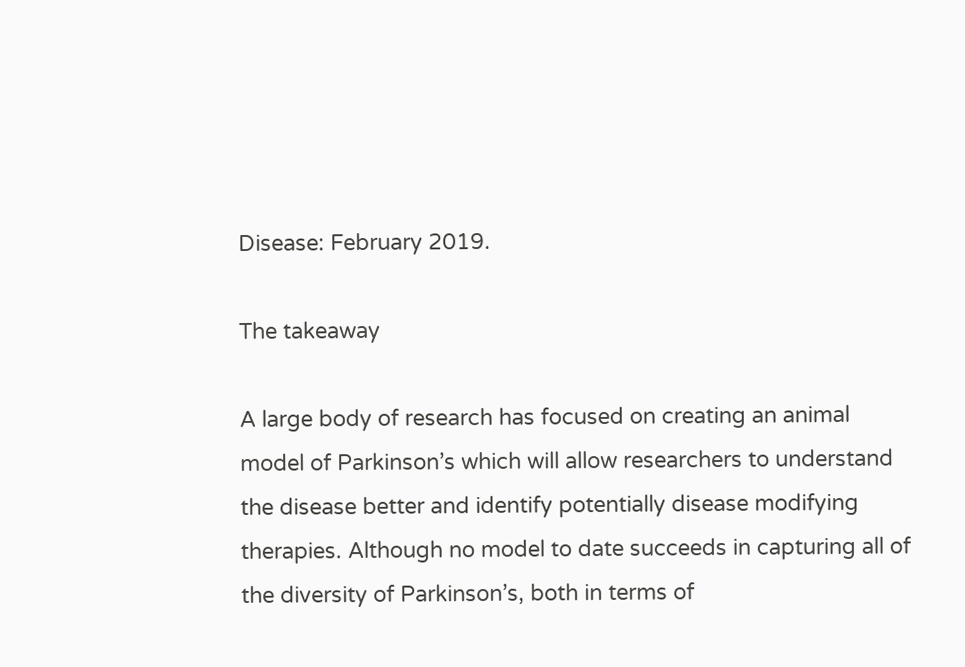Disease: February 2019.

The takeaway

A large body of research has focused on creating an animal model of Parkinson’s which will allow researchers to understand the disease better and identify potentially disease modifying therapies. Although no model to date succeeds in capturing all of the diversity of Parkinson’s, both in terms of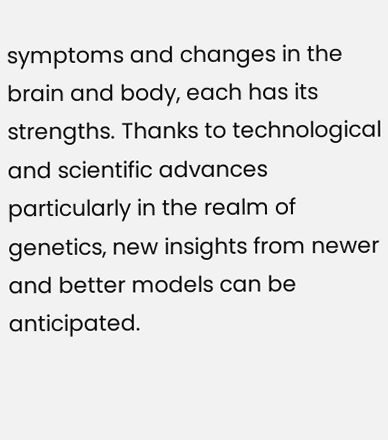symptoms and changes in the brain and body, each has its strengths. Thanks to technological and scientific advances particularly in the realm of genetics, new insights from newer and better models can be anticipated.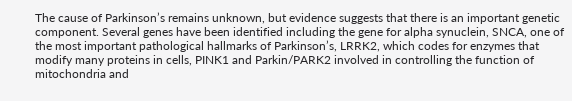The cause of Parkinson’s remains unknown, but evidence suggests that there is an important genetic component. Several genes have been identified including the gene for alpha synuclein, SNCA, one of the most important pathological hallmarks of Parkinson’s, LRRK2, which codes for enzymes that modify many proteins in cells, PINK1 and Parkin/PARK2 involved in controlling the function of mitochondria and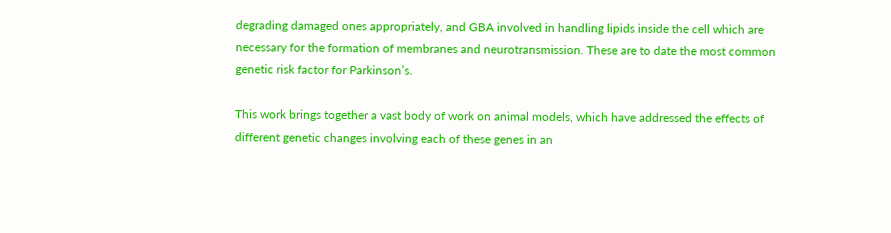degrading damaged ones appropriately, and GBA involved in handling lipids inside the cell which are necessary for the formation of membranes and neurotransmission. These are to date the most common genetic risk factor for Parkinson’s.

This work brings together a vast body of work on animal models, which have addressed the effects of different genetic changes involving each of these genes in an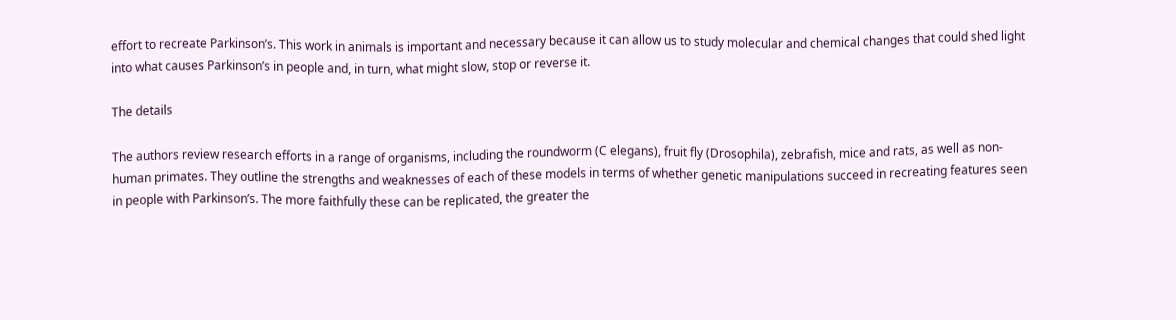effort to recreate Parkinson’s. This work in animals is important and necessary because it can allow us to study molecular and chemical changes that could shed light into what causes Parkinson’s in people and, in turn, what might slow, stop or reverse it.

The details

The authors review research efforts in a range of organisms, including the roundworm (C elegans), fruit fly (Drosophila), zebrafish, mice and rats, as well as non-human primates. They outline the strengths and weaknesses of each of these models in terms of whether genetic manipulations succeed in recreating features seen in people with Parkinson’s. The more faithfully these can be replicated, the greater the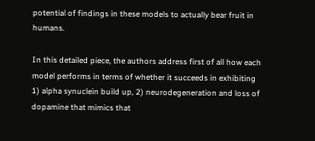potential of findings in these models to actually bear fruit in humans.

In this detailed piece, the authors address first of all how each model performs in terms of whether it succeeds in exhibiting 1) alpha synuclein build up, 2) neurodegeneration and loss of dopamine that mimics that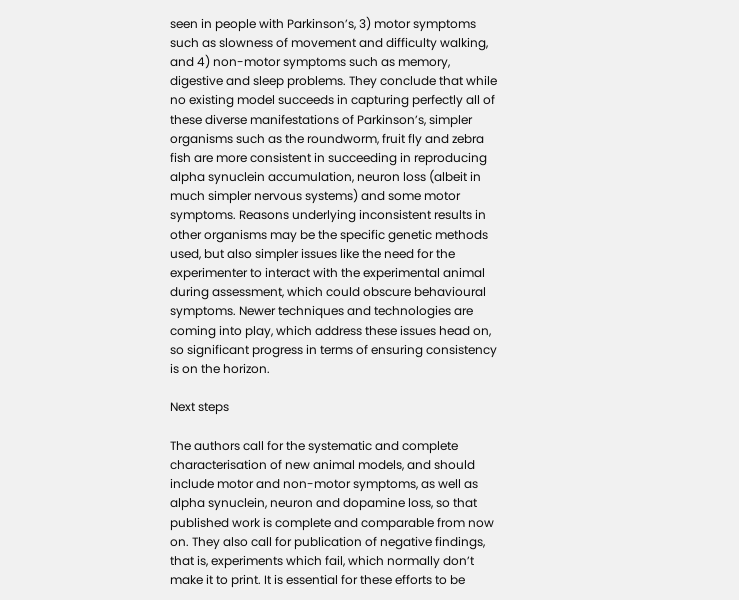seen in people with Parkinson’s, 3) motor symptoms such as slowness of movement and difficulty walking, and 4) non-motor symptoms such as memory, digestive and sleep problems. They conclude that while no existing model succeeds in capturing perfectly all of these diverse manifestations of Parkinson’s, simpler organisms such as the roundworm, fruit fly and zebra fish are more consistent in succeeding in reproducing alpha synuclein accumulation, neuron loss (albeit in much simpler nervous systems) and some motor symptoms. Reasons underlying inconsistent results in other organisms may be the specific genetic methods used, but also simpler issues like the need for the experimenter to interact with the experimental animal during assessment, which could obscure behavioural symptoms. Newer techniques and technologies are coming into play, which address these issues head on, so significant progress in terms of ensuring consistency is on the horizon.

Next steps

The authors call for the systematic and complete characterisation of new animal models, and should include motor and non-motor symptoms, as well as alpha synuclein, neuron and dopamine loss, so that published work is complete and comparable from now on. They also call for publication of negative findings, that is, experiments which fail, which normally don’t make it to print. It is essential for these efforts to be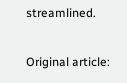streamlined.

Original article: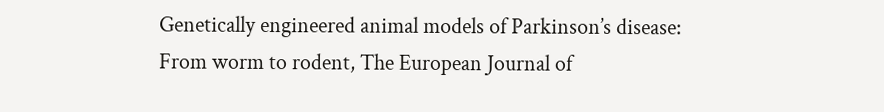Genetically engineered animal models of Parkinson’s disease: From worm to rodent, The European Journal of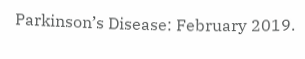Parkinson’s Disease: February 2019.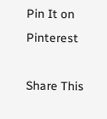Pin It on Pinterest

Share This